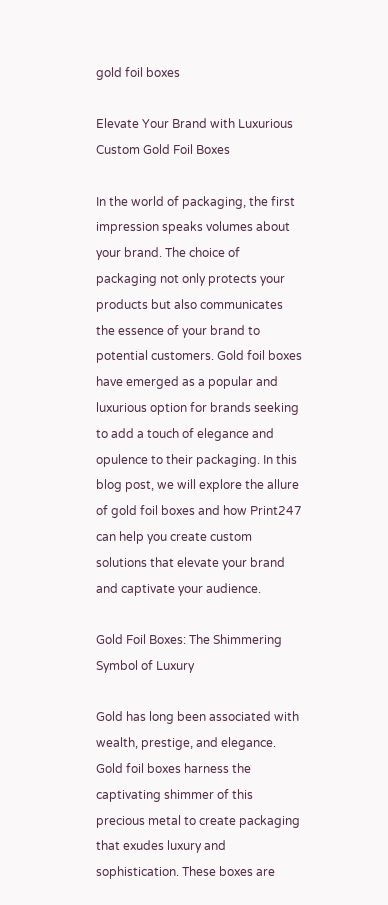gold foil boxes

Elevate Your Brand with Luxurious Custom Gold Foil Boxes

In the world of packaging, the first impression speaks volumes about your brand. The choice of packaging not only protects your products but also communicates the essence of your brand to potential customers. Gold foil boxes have emerged as a popular and luxurious option for brands seeking to add a touch of elegance and opulence to their packaging. In this blog post, we will explore the allure of gold foil boxes and how Print247 can help you create custom solutions that elevate your brand and captivate your audience.

Gold Foil Boxes: The Shimmering Symbol of Luxury

Gold has long been associated with wealth, prestige, and elegance. Gold foil boxes harness the captivating shimmer of this precious metal to create packaging that exudes luxury and sophistication. These boxes are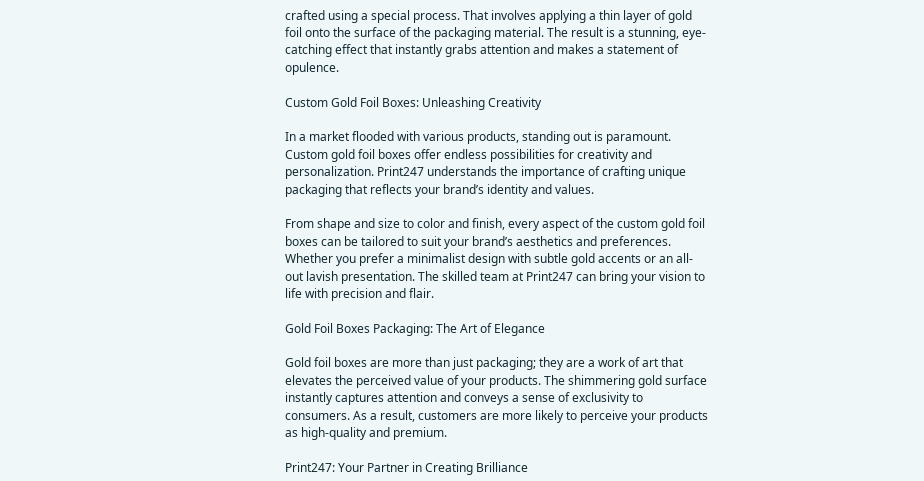crafted using a special process. That involves applying a thin layer of gold foil onto the surface of the packaging material. The result is a stunning, eye-catching effect that instantly grabs attention and makes a statement of opulence.

Custom Gold Foil Boxes: Unleashing Creativity

In a market flooded with various products, standing out is paramount. Custom gold foil boxes offer endless possibilities for creativity and personalization. Print247 understands the importance of crafting unique packaging that reflects your brand’s identity and values.

From shape and size to color and finish, every aspect of the custom gold foil boxes can be tailored to suit your brand’s aesthetics and preferences. Whether you prefer a minimalist design with subtle gold accents or an all-out lavish presentation. The skilled team at Print247 can bring your vision to life with precision and flair.

Gold Foil Boxes Packaging: The Art of Elegance

Gold foil boxes are more than just packaging; they are a work of art that elevates the perceived value of your products. The shimmering gold surface instantly captures attention and conveys a sense of exclusivity to consumers. As a result, customers are more likely to perceive your products as high-quality and premium.

Print247: Your Partner in Creating Brilliance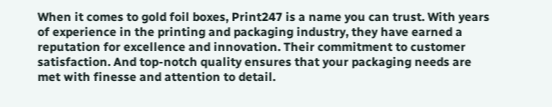When it comes to gold foil boxes, Print247 is a name you can trust. With years of experience in the printing and packaging industry, they have earned a reputation for excellence and innovation. Their commitment to customer satisfaction. And top-notch quality ensures that your packaging needs are met with finesse and attention to detail.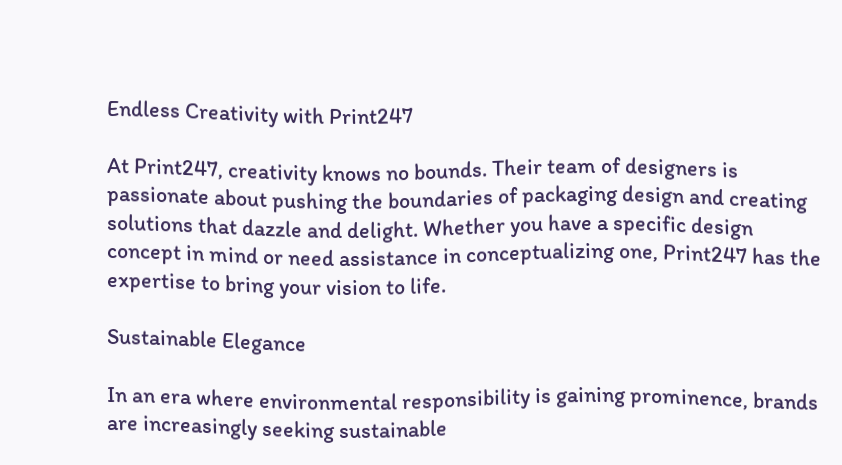Endless Creativity with Print247

At Print247, creativity knows no bounds. Their team of designers is passionate about pushing the boundaries of packaging design and creating solutions that dazzle and delight. Whether you have a specific design concept in mind or need assistance in conceptualizing one, Print247 has the expertise to bring your vision to life.

Sustainable Elegance

In an era where environmental responsibility is gaining prominence, brands are increasingly seeking sustainable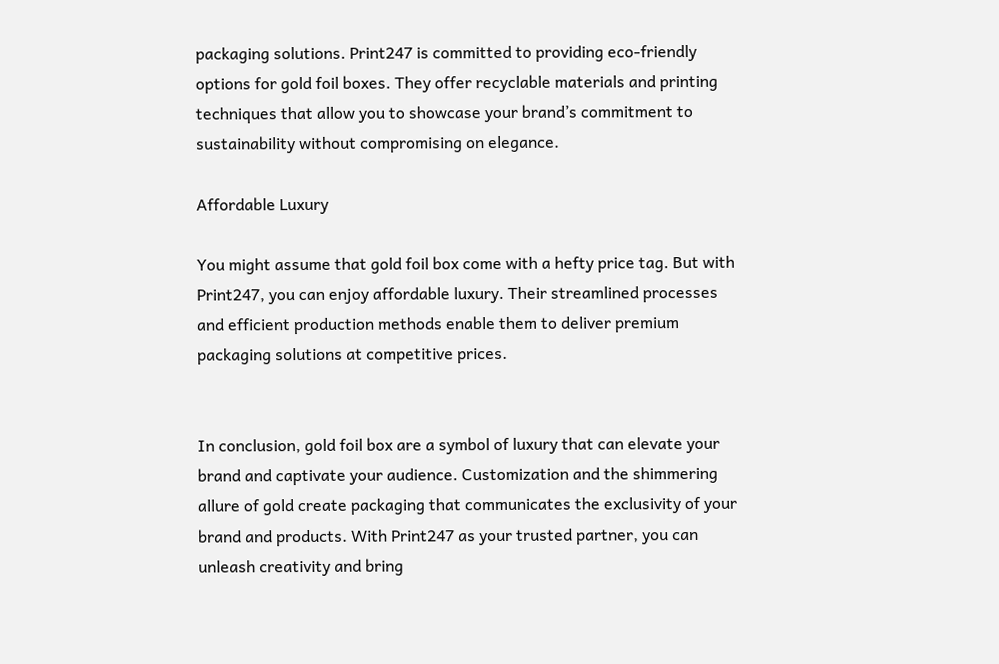packaging solutions. Print247 is committed to providing eco-friendly options for gold foil boxes. They offer recyclable materials and printing techniques that allow you to showcase your brand’s commitment to sustainability without compromising on elegance.

Affordable Luxury

You might assume that gold foil box come with a hefty price tag. But with Print247, you can enjoy affordable luxury. Their streamlined processes and efficient production methods enable them to deliver premium packaging solutions at competitive prices.


In conclusion, gold foil box are a symbol of luxury that can elevate your brand and captivate your audience. Customization and the shimmering allure of gold create packaging that communicates the exclusivity of your brand and products. With Print247 as your trusted partner, you can unleash creativity and bring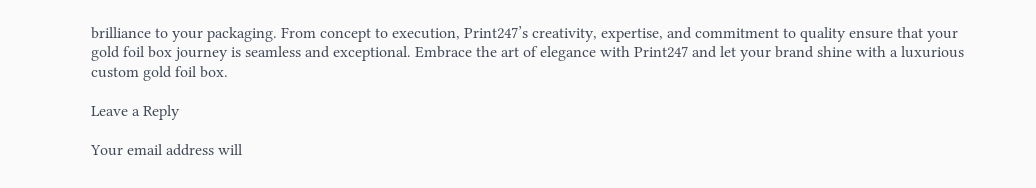brilliance to your packaging. From concept to execution, Print247’s creativity, expertise, and commitment to quality ensure that your gold foil box journey is seamless and exceptional. Embrace the art of elegance with Print247 and let your brand shine with a luxurious custom gold foil box.

Leave a Reply

Your email address will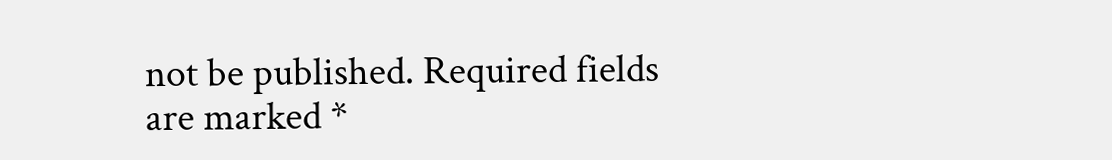not be published. Required fields are marked *